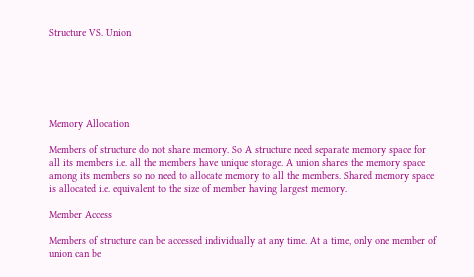Structure VS. Union






Memory Allocation

Members of structure do not share memory. So A structure need separate memory space for all its members i.e. all the members have unique storage. A union shares the memory space among its members so no need to allocate memory to all the members. Shared memory space is allocated i.e. equivalent to the size of member having largest memory.

Member Access

Members of structure can be accessed individually at any time. At a time, only one member of union can be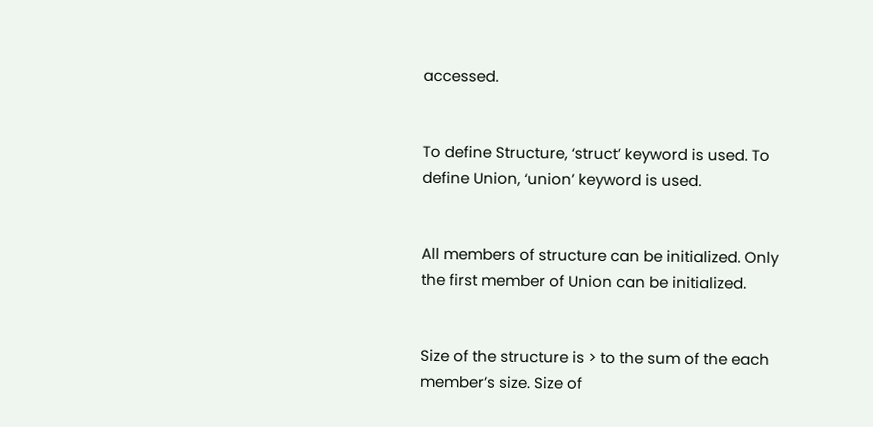accessed.


To define Structure, ‘struct’ keyword is used. To define Union, ‘union’ keyword is used.


All members of structure can be initialized. Only the first member of Union can be initialized.


Size of the structure is > to the sum of the each member’s size. Size of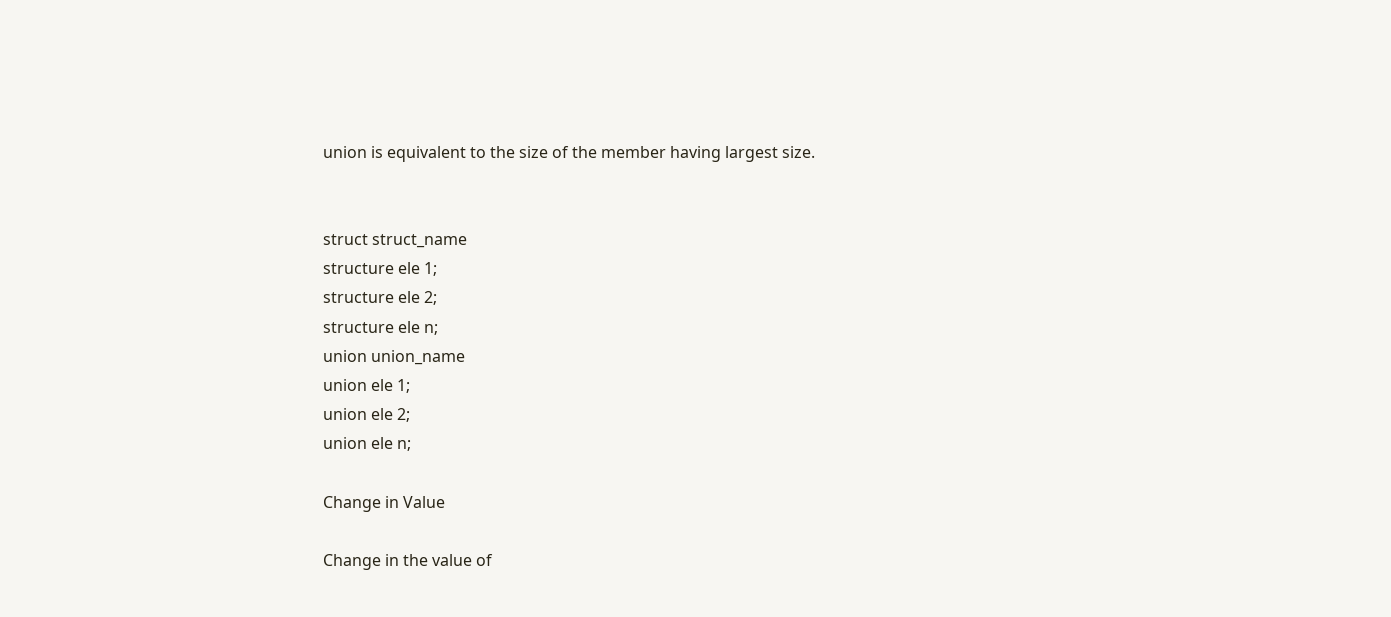union is equivalent to the size of the member having largest size.


struct struct_name
structure ele 1;
structure ele 2;
structure ele n;
union union_name
union ele 1;
union ele 2;
union ele n;

Change in Value

Change in the value of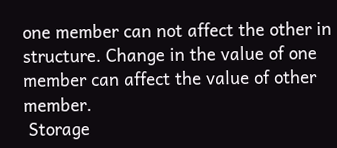one member can not affect the other in structure. Change in the value of one member can affect the value of other member.
 Storage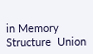in Memory  Structure  Union